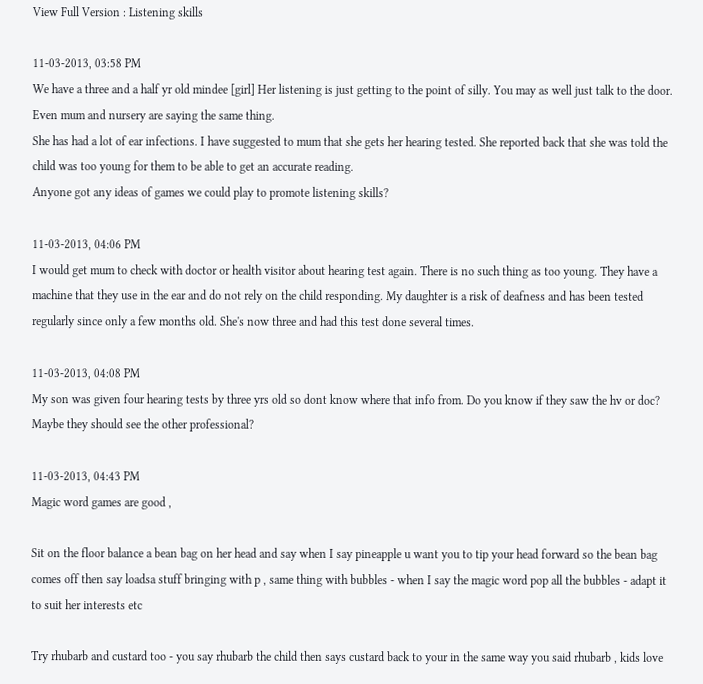View Full Version : Listening skills

11-03-2013, 03:58 PM
We have a three and a half yr old mindee [girl] Her listening is just getting to the point of silly. You may as well just talk to the door. Even mum and nursery are saying the same thing.
She has had a lot of ear infections. I have suggested to mum that she gets her hearing tested. She reported back that she was told the child was too young for them to be able to get an accurate reading.
Anyone got any ideas of games we could play to promote listening skills?

11-03-2013, 04:06 PM
I would get mum to check with doctor or health visitor about hearing test again. There is no such thing as too young. They have a machine that they use in the ear and do not rely on the child responding. My daughter is a risk of deafness and has been tested regularly since only a few months old. She's now three and had this test done several times.

11-03-2013, 04:08 PM
My son was given four hearing tests by three yrs old so dont know where that info from. Do you know if they saw the hv or doc? Maybe they should see the other professional?

11-03-2013, 04:43 PM
Magic word games are good ,

Sit on the floor balance a bean bag on her head and say when I say pineapple u want you to tip your head forward so the bean bag comes off then say loadsa stuff bringing with p , same thing with bubbles - when I say the magic word pop all the bubbles - adapt it to suit her interests etc

Try rhubarb and custard too - you say rhubarb the child then says custard back to your in the same way you said rhubarb , kids love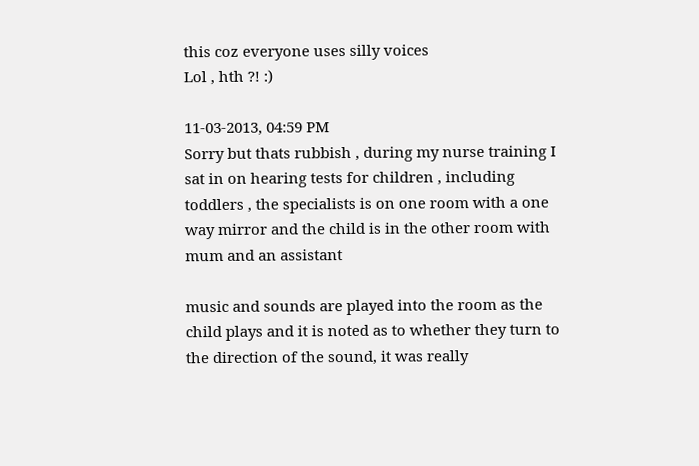this coz everyone uses silly voices
Lol , hth ?! :)

11-03-2013, 04:59 PM
Sorry but thats rubbish , during my nurse training I sat in on hearing tests for children , including toddlers , the specialists is on one room with a one way mirror and the child is in the other room with mum and an assistant

music and sounds are played into the room as the child plays and it is noted as to whether they turn to the direction of the sound, it was really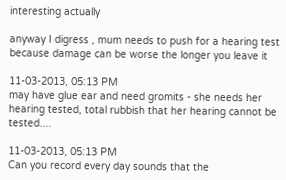interesting actually

anyway I digress , mum needs to push for a hearing test because damage can be worse the longer you leave it

11-03-2013, 05:13 PM
may have glue ear and need gromits - she needs her hearing tested, total rubbish that her hearing cannot be tested....

11-03-2013, 05:13 PM
Can you record every day sounds that the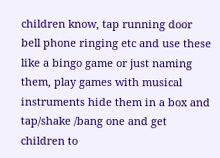children know, tap running door bell phone ringing etc and use these like a bingo game or just naming them, play games with musical instruments hide them in a box and tap/shake /bang one and get children to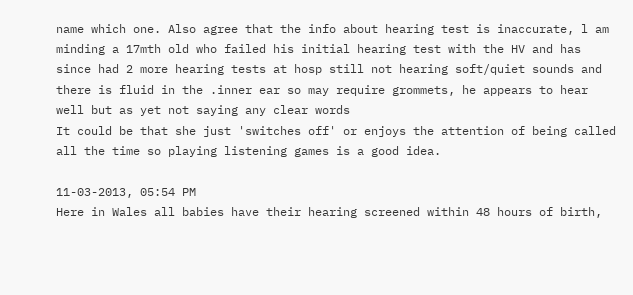name which one. Also agree that the info about hearing test is inaccurate, l am minding a 17mth old who failed his initial hearing test with the HV and has since had 2 more hearing tests at hosp still not hearing soft/quiet sounds and there is fluid in the .inner ear so may require grommets, he appears to hear well but as yet not saying any clear words
It could be that she just 'switches off' or enjoys the attention of being called all the time so playing listening games is a good idea.

11-03-2013, 05:54 PM
Here in Wales all babies have their hearing screened within 48 hours of birth,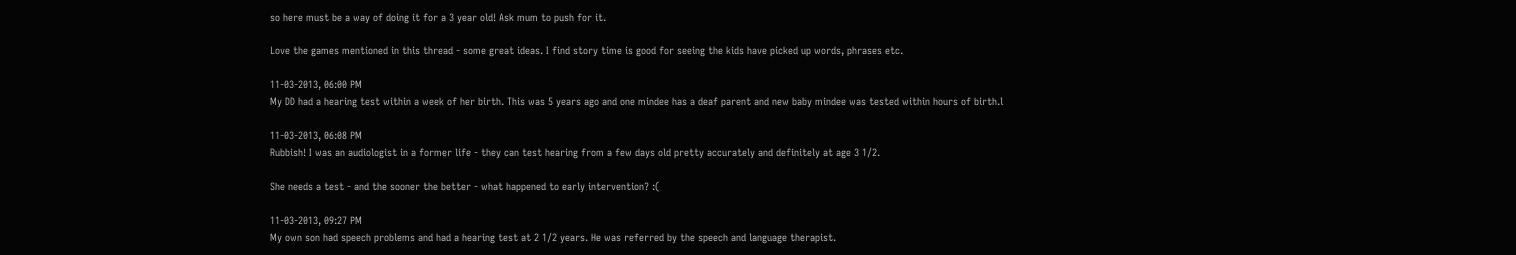so here must be a way of doing it for a 3 year old! Ask mum to push for it.

Love the games mentioned in this thread - some great ideas. I find story time is good for seeing the kids have picked up words, phrases etc.

11-03-2013, 06:00 PM
My DD had a hearing test within a week of her birth. This was 5 years ago and one mindee has a deaf parent and new baby mindee was tested within hours of birth.l

11-03-2013, 06:08 PM
Rubbish! I was an audiologist in a former life - they can test hearing from a few days old pretty accurately and definitely at age 3 1/2.

She needs a test - and the sooner the better - what happened to early intervention? :(

11-03-2013, 09:27 PM
My own son had speech problems and had a hearing test at 2 1/2 years. He was referred by the speech and language therapist.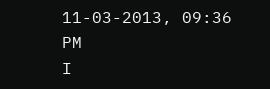11-03-2013, 09:36 PM
I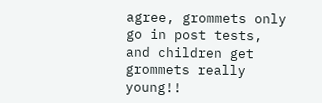agree, grommets only go in post tests, and children get grommets really young!!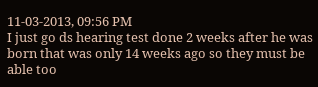11-03-2013, 09:56 PM
I just go ds hearing test done 2 weeks after he was born that was only 14 weeks ago so they must be able too